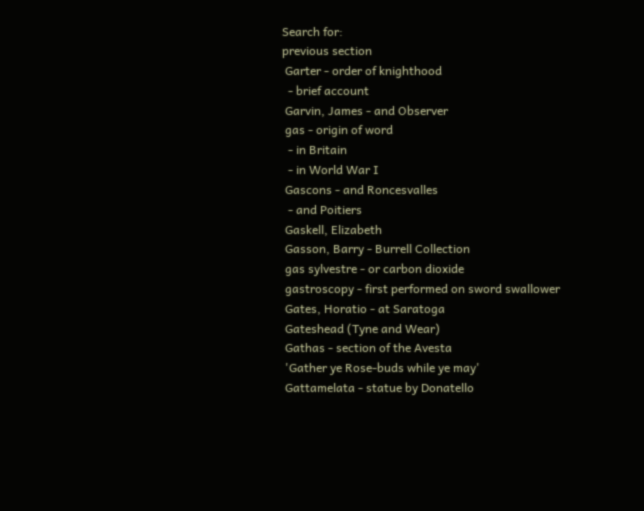Search for:
previous section
 Garter - order of knighthood
  - brief account
 Garvin, James - and Observer
 gas - origin of word
  - in Britain
  - in World War I
 Gascons - and Roncesvalles
  - and Poitiers
 Gaskell, Elizabeth
 Gasson, Barry - Burrell Collection
 gas sylvestre - or carbon dioxide
 gastroscopy - first performed on sword swallower
 Gates, Horatio - at Saratoga
 Gateshead (Tyne and Wear)
 Gathas - section of the Avesta
 'Gather ye Rose-buds while ye may'
 Gattamelata - statue by Donatello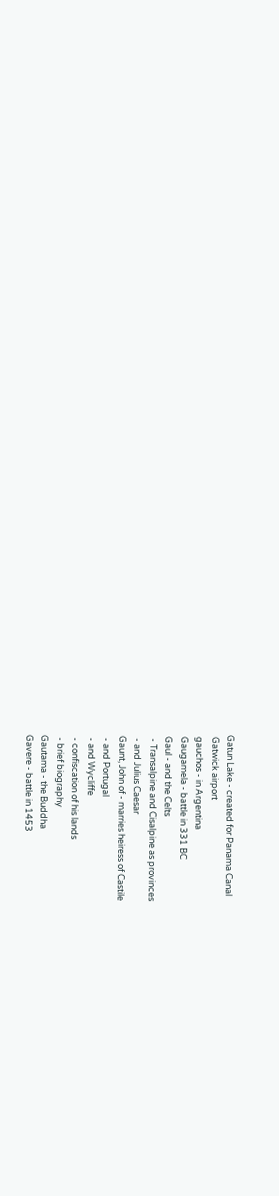Gatun Lake - created for Panama Canal
 Gatwick airport
 gauchos - in Argentina
 Gaugamela - battle in 331 BC
 Gaul - and the Celts
  - Transalpine and Cisalpine as provinces
  - and Julius Caesar
 Gaunt, John of - marries heiress of Castile
  - and Portugal
  - and Wycliffe
  - confiscation of his lands
  - brief biography
 Gautama - the Buddha
 Gavere - battle in 1453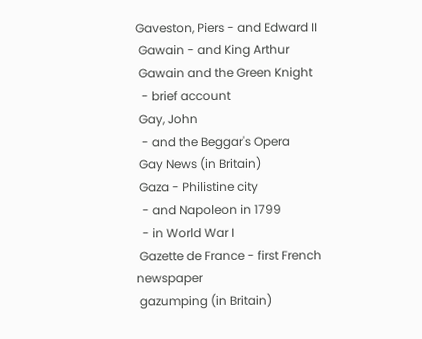Gaveston, Piers - and Edward II
 Gawain - and King Arthur
 Gawain and the Green Knight
  - brief account
 Gay, John
  - and the Beggar's Opera
 Gay News (in Britain)
 Gaza - Philistine city
  - and Napoleon in 1799
  - in World War I
 Gazette de France - first French newspaper
 gazumping (in Britain)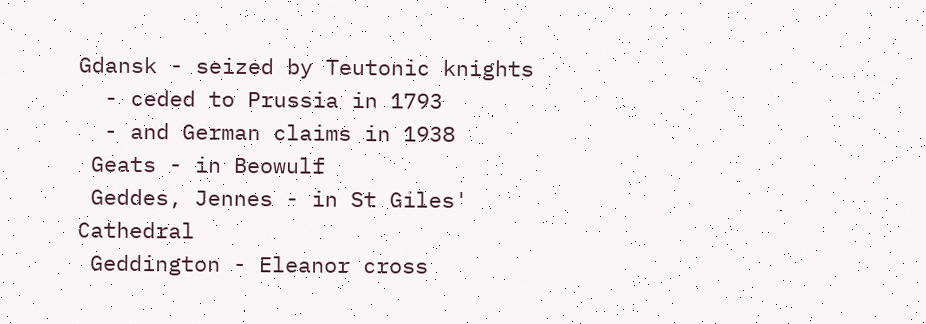Gdansk - seized by Teutonic knights
  - ceded to Prussia in 1793
  - and German claims in 1938
 Geats - in Beowulf
 Geddes, Jennes - in St Giles' Cathedral
 Geddington - Eleanor cross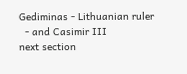Gediminas - Lithuanian ruler
  - and Casimir III
next section